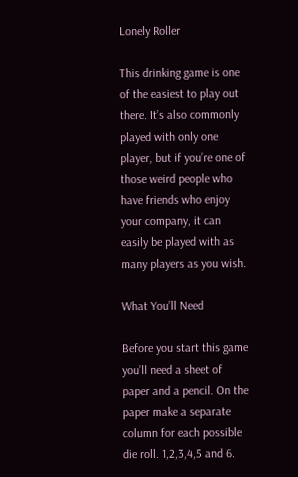Lonely Roller

This drinking game is one of the easiest to play out there. It’s also commonly played with only one player, but if you’re one of those weird people who have friends who enjoy your company, it can easily be played with as many players as you wish.

What You’ll Need

Before you start this game you’ll need a sheet of paper and a pencil. On the paper make a separate column for each possible die roll. 1,2,3,4,5 and 6.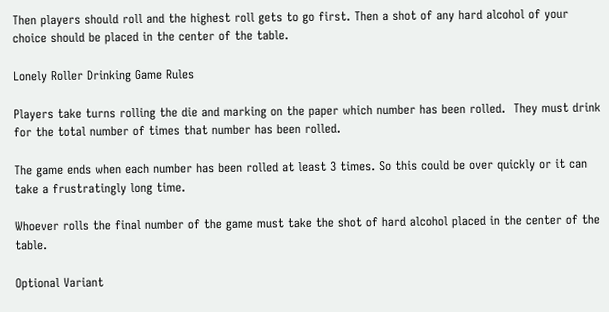Then players should roll and the highest roll gets to go first. Then a shot of any hard alcohol of your choice should be placed in the center of the table.

Lonely Roller Drinking Game Rules

Players take turns rolling the die and marking on the paper which number has been rolled.  They must drink for the total number of times that number has been rolled.

The game ends when each number has been rolled at least 3 times. So this could be over quickly or it can take a frustratingly long time.

Whoever rolls the final number of the game must take the shot of hard alcohol placed in the center of the table.

Optional Variant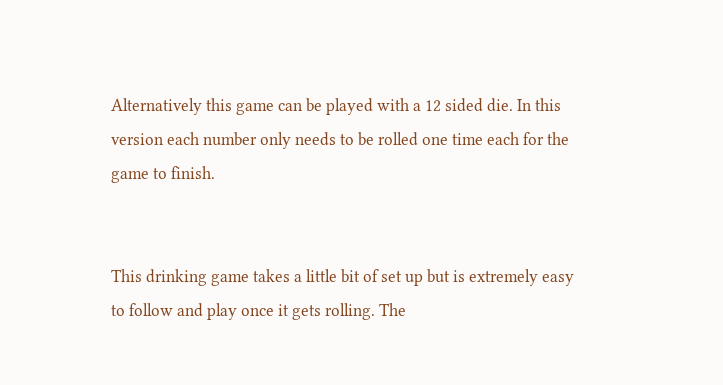Alternatively this game can be played with a 12 sided die. In this version each number only needs to be rolled one time each for the game to finish.


This drinking game takes a little bit of set up but is extremely easy to follow and play once it gets rolling. The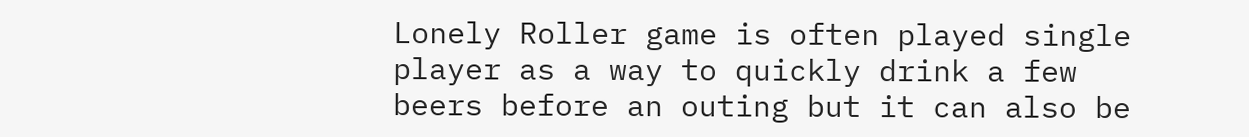Lonely Roller game is often played single player as a way to quickly drink a few beers before an outing but it can also be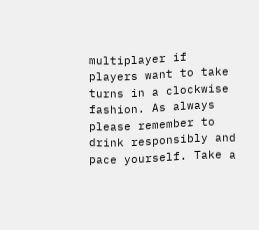multiplayer if players want to take turns in a clockwise fashion. As always please remember to drink responsibly and pace yourself. Take a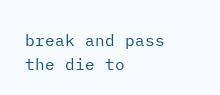break and pass the die to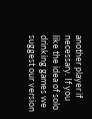another player if necessary. If you like the idea of solo drinking games we suggest our version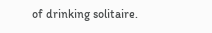of drinking solitaire.